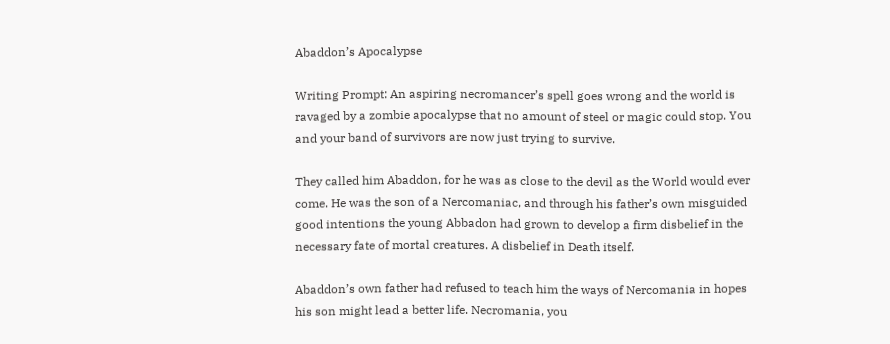Abaddon’s Apocalypse

Writing Prompt: An aspiring necromancer’s spell goes wrong and the world is ravaged by a zombie apocalypse that no amount of steel or magic could stop. You and your band of survivors are now just trying to survive.

They called him Abaddon, for he was as close to the devil as the World would ever come. He was the son of a Nercomaniac, and through his father’s own misguided good intentions the young Abbadon had grown to develop a firm disbelief in the necessary fate of mortal creatures. A disbelief in Death itself.

Abaddon’s own father had refused to teach him the ways of Nercomania in hopes his son might lead a better life. Necromania, you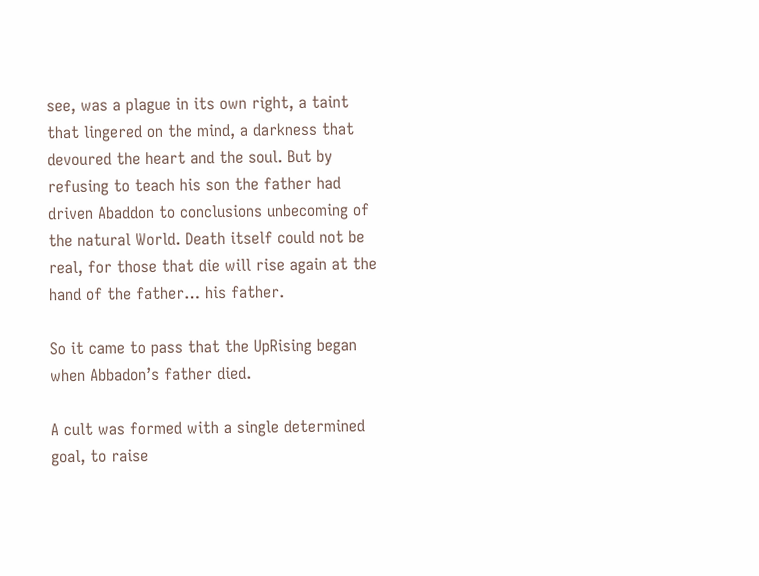see, was a plague in its own right, a taint that lingered on the mind, a darkness that devoured the heart and the soul. But by refusing to teach his son the father had driven Abaddon to conclusions unbecoming of the natural World. Death itself could not be real, for those that die will rise again at the hand of the father… his father.

So it came to pass that the UpRising began when Abbadon’s father died.

A cult was formed with a single determined goal, to raise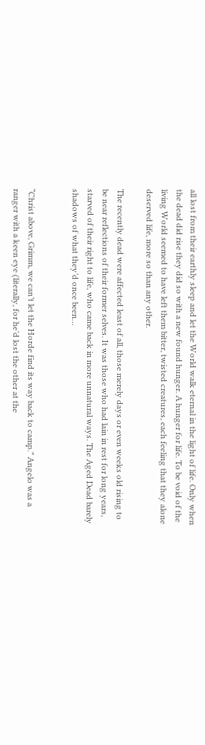all lost from their earthly sleep and let the World walk eternal in the light of life. Only when the dead did rise they did so with a new found hunger. A hunger for life. To be void of the living World seemed to have left them bitter, twisted creatures, each feeling that they alone deserved life, more so than any other.

The recently dead were affected least of all, those merely days or even weeks old rising to be near reflections of their former selves. It was those who had lain in rest for long years, starved of their right to life, who came back in more unnatural ways. The Aged Dead barely shadows of what they’d once been…


“Christ above, Grimm, we can’t let the Horde find its way back to camp.” Angelo was a ranger with a keen eye (literally, for he’d lost the other at the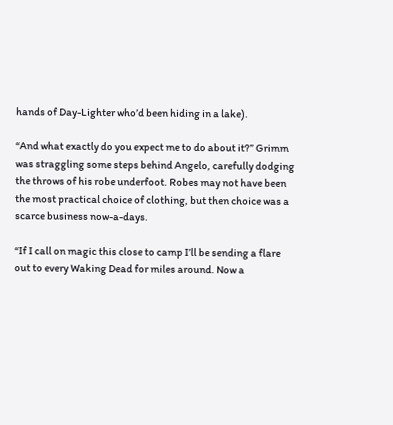hands of Day-Lighter who’d been hiding in a lake).

“And what exactly do you expect me to do about it?” Grimm was straggling some steps behind Angelo, carefully dodging the throws of his robe underfoot. Robes may not have been the most practical choice of clothing, but then choice was a scarce business now-a-days.

“If I call on magic this close to camp I’ll be sending a flare out to every Waking Dead for miles around. Now a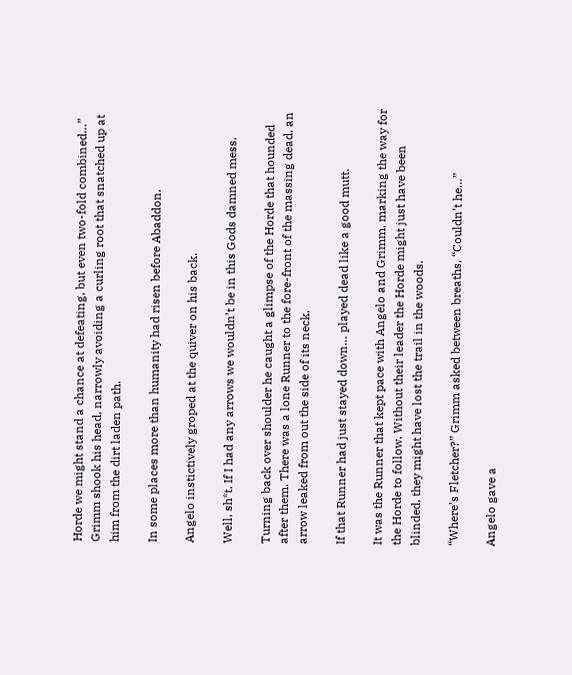Horde we might stand a chance at defeating, but even two-fold combined…” Grimm shook his head, narrowly avoiding a curling root that snatched up at him from the dirt laden path.

In some places more than humanity had risen before Abaddon.

Angelo instictively groped at the quiver on his back.

Well, sh*t. If I had any arrows we wouldn’t be in this Gods damned mess.

Turning back over shoulder he caught a glimpse of the Horde that hounded after them. There was a lone Runner to the fore-front of the massing dead, an arrow leaked from out the side of its neck.

If that Runner had just stayed down… played dead like a good mutt.

It was the Runner that kept pace with Angelo and Grimm, marking the way for the Horde to follow. Without their leader the Horde might just have been blinded, they might have lost the trail in the woods.

“Where’s Fletcher?” Grimm asked between breaths, “Couldn’t he…”

Angelo gave a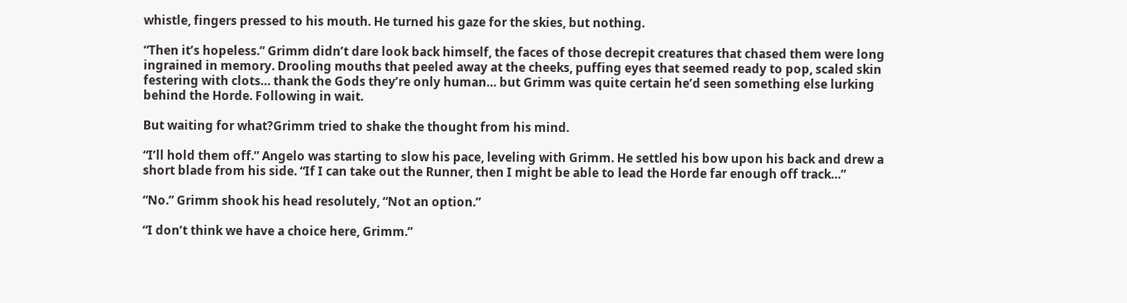whistle, fingers pressed to his mouth. He turned his gaze for the skies, but nothing.

“Then it’s hopeless.” Grimm didn’t dare look back himself, the faces of those decrepit creatures that chased them were long ingrained in memory. Drooling mouths that peeled away at the cheeks, puffing eyes that seemed ready to pop, scaled skin festering with clots… thank the Gods they’re only human… but Grimm was quite certain he’d seen something else lurking behind the Horde. Following in wait.

But waiting for what?Grimm tried to shake the thought from his mind.

“I’ll hold them off.” Angelo was starting to slow his pace, leveling with Grimm. He settled his bow upon his back and drew a short blade from his side. “If I can take out the Runner, then I might be able to lead the Horde far enough off track…”

“No.” Grimm shook his head resolutely, “Not an option.”

“I don’t think we have a choice here, Grimm.”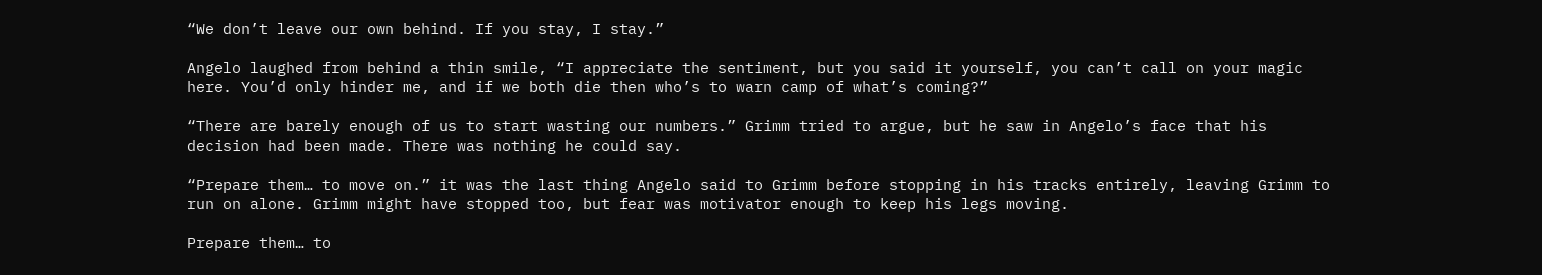“We don’t leave our own behind. If you stay, I stay.”

Angelo laughed from behind a thin smile, “I appreciate the sentiment, but you said it yourself, you can’t call on your magic here. You’d only hinder me, and if we both die then who’s to warn camp of what’s coming?”

“There are barely enough of us to start wasting our numbers.” Grimm tried to argue, but he saw in Angelo’s face that his decision had been made. There was nothing he could say.

“Prepare them… to move on.” it was the last thing Angelo said to Grimm before stopping in his tracks entirely, leaving Grimm to run on alone. Grimm might have stopped too, but fear was motivator enough to keep his legs moving.

Prepare them… to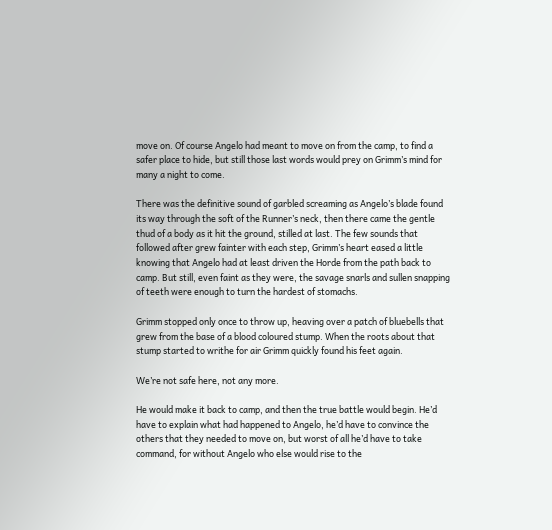move on. Of course Angelo had meant to move on from the camp, to find a safer place to hide, but still those last words would prey on Grimm’s mind for many a night to come.

There was the definitive sound of garbled screaming as Angelo’s blade found its way through the soft of the Runner’s neck, then there came the gentle thud of a body as it hit the ground, stilled at last. The few sounds that followed after grew fainter with each step, Grimm’s heart eased a little knowing that Angelo had at least driven the Horde from the path back to camp. But still, even faint as they were, the savage snarls and sullen snapping of teeth were enough to turn the hardest of stomachs.

Grimm stopped only once to throw up, heaving over a patch of bluebells that grew from the base of a blood coloured stump. When the roots about that stump started to writhe for air Grimm quickly found his feet again.

We’re not safe here, not any more.

He would make it back to camp, and then the true battle would begin. He’d have to explain what had happened to Angelo, he’d have to convince the others that they needed to move on, but worst of all he’d have to take command, for without Angelo who else would rise to the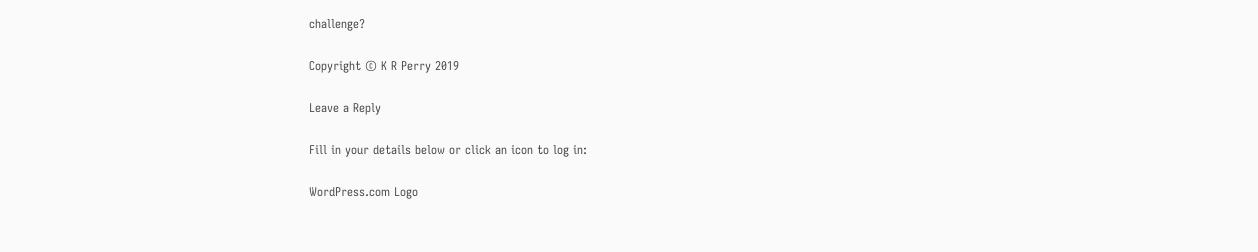challenge?

Copyright © K R Perry 2019

Leave a Reply

Fill in your details below or click an icon to log in:

WordPress.com Logo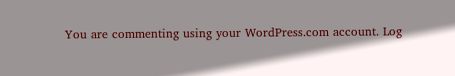You are commenting using your WordPress.com account. Log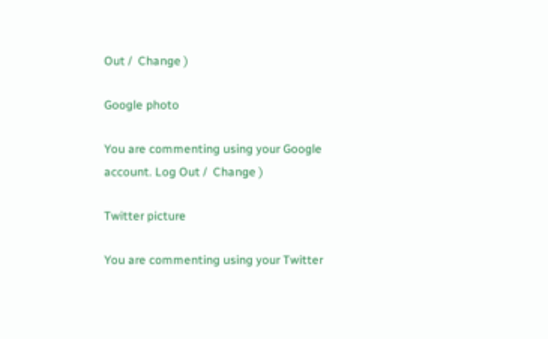Out /  Change )

Google photo

You are commenting using your Google account. Log Out /  Change )

Twitter picture

You are commenting using your Twitter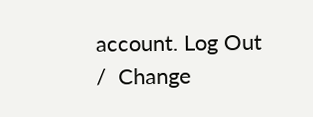account. Log Out /  Change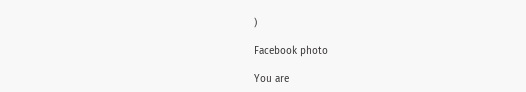)

Facebook photo

You are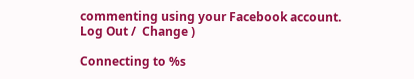commenting using your Facebook account. Log Out /  Change )

Connecting to %s